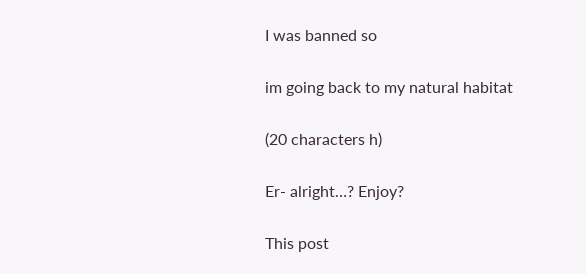I was banned so

im going back to my natural habitat

(20 characters h)

Er- alright…? Enjoy?

This post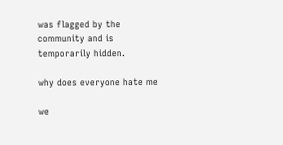was flagged by the community and is temporarily hidden.

why does everyone hate me

we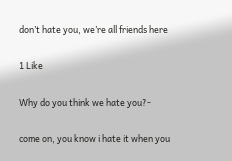don’t hate you, we’re all friends here

1 Like

Why do you think we hate you?-

come on, you know i hate it when you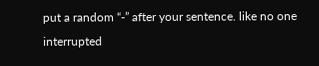put a random “-” after your sentence. like no one interrupted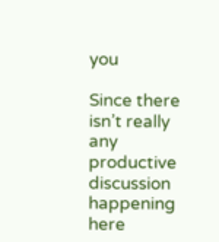you

Since there isn’t really any productive discussion happening here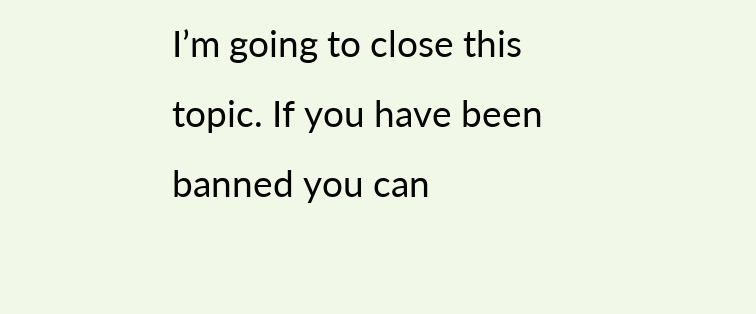I’m going to close this topic. If you have been banned you can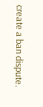create a ban dispute.